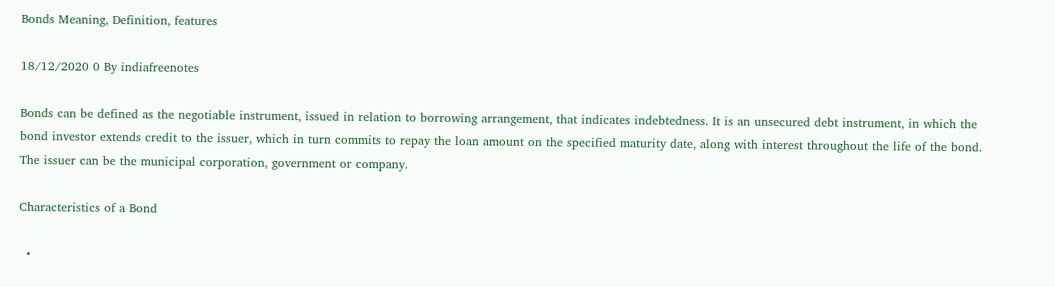Bonds Meaning, Definition, features

18/12/2020 0 By indiafreenotes

Bonds can be defined as the negotiable instrument, issued in relation to borrowing arrangement, that indicates indebtedness. It is an unsecured debt instrument, in which the bond investor extends credit to the issuer, which in turn commits to repay the loan amount on the specified maturity date, along with interest throughout the life of the bond. The issuer can be the municipal corporation, government or company.

Characteristics of a Bond

  •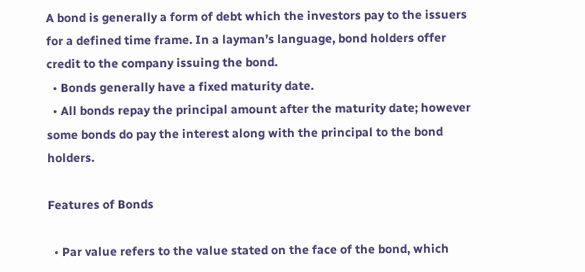A bond is generally a form of debt which the investors pay to the issuers for a defined time frame. In a layman’s language, bond holders offer credit to the company issuing the bond.
  • Bonds generally have a fixed maturity date.
  • All bonds repay the principal amount after the maturity date; however some bonds do pay the interest along with the principal to the bond holders.

Features of Bonds

  • Par value refers to the value stated on the face of the bond, which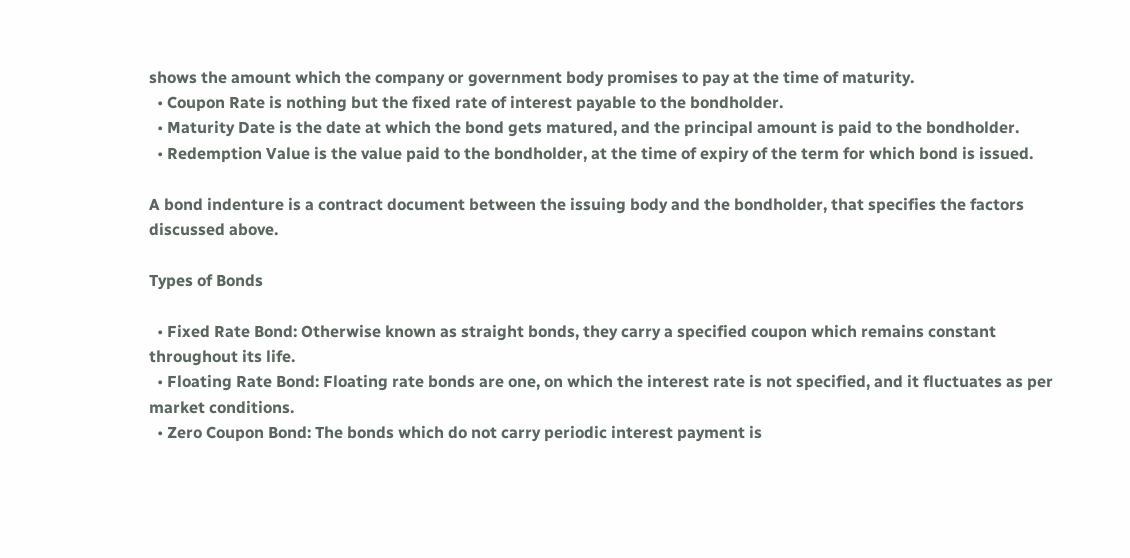shows the amount which the company or government body promises to pay at the time of maturity.
  • Coupon Rate is nothing but the fixed rate of interest payable to the bondholder.
  • Maturity Date is the date at which the bond gets matured, and the principal amount is paid to the bondholder.
  • Redemption Value is the value paid to the bondholder, at the time of expiry of the term for which bond is issued.

A bond indenture is a contract document between the issuing body and the bondholder, that specifies the factors discussed above.

Types of Bonds

  • Fixed Rate Bond: Otherwise known as straight bonds, they carry a specified coupon which remains constant throughout its life.
  • Floating Rate Bond: Floating rate bonds are one, on which the interest rate is not specified, and it fluctuates as per market conditions.
  • Zero Coupon Bond: The bonds which do not carry periodic interest payment is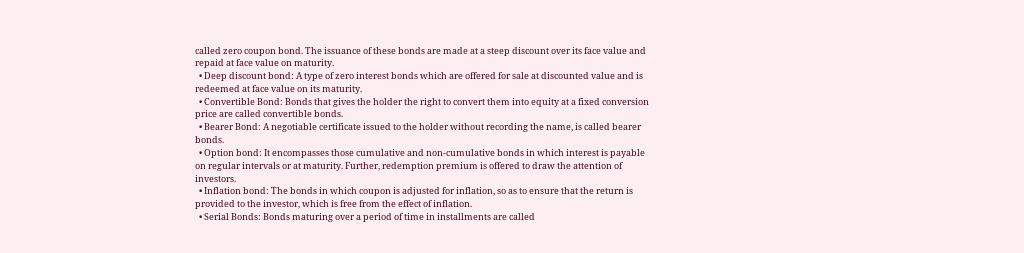called zero coupon bond. The issuance of these bonds are made at a steep discount over its face value and repaid at face value on maturity.
  • Deep discount bond: A type of zero interest bonds which are offered for sale at discounted value and is redeemed at face value on its maturity.
  • Convertible Bond: Bonds that gives the holder the right to convert them into equity at a fixed conversion price are called convertible bonds.
  • Bearer Bond: A negotiable certificate issued to the holder without recording the name, is called bearer bonds.
  • Option bond: It encompasses those cumulative and non-cumulative bonds in which interest is payable on regular intervals or at maturity. Further, redemption premium is offered to draw the attention of investors.
  • Inflation bond: The bonds in which coupon is adjusted for inflation, so as to ensure that the return is provided to the investor, which is free from the effect of inflation.
  • Serial Bonds: Bonds maturing over a period of time in installments are called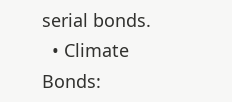serial bonds.
  • Climate Bonds: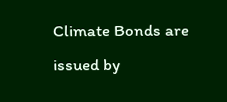Climate Bonds are issued by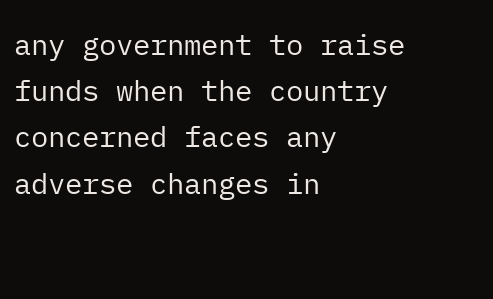any government to raise funds when the country concerned faces any adverse changes in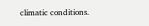climatic conditions.